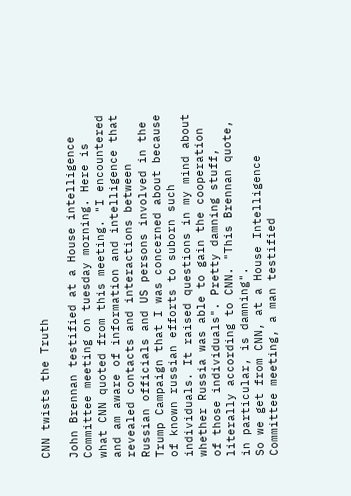CNN twists the Truth

John Brennan testified at a House intelligence Committee meeting on tuesday morning. Here is what CNN quoted from this meeting. "I encountered and am aware of information and intelligence that revealed contacts and interactions between Russian officials and US persons involved in the Trump Campaign that I was concerned about because of known russian efforts to suborn such individuals. It raised questions in my mind about whether Russia was able to gain the cooperation of those individuals". Pretty damning stuff, literally according to CNN. "This Brennan quote, in particular, is damning".
So we get from CNN, at a House Intelligence Committee meeting, a man testified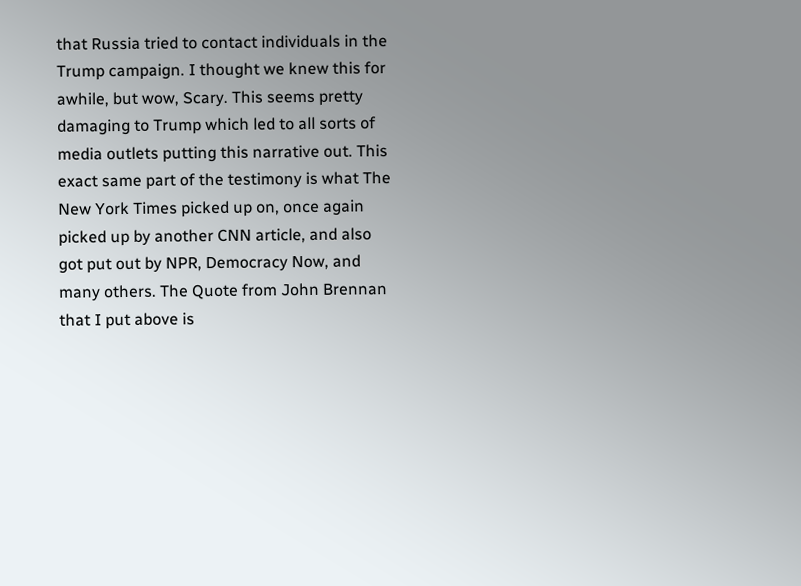that Russia tried to contact individuals in the Trump campaign. I thought we knew this for awhile, but wow, Scary. This seems pretty damaging to Trump which led to all sorts of media outlets putting this narrative out. This exact same part of the testimony is what The New York Times picked up on, once again picked up by another CNN article, and also got put out by NPR, Democracy Now, and many others. The Quote from John Brennan that I put above is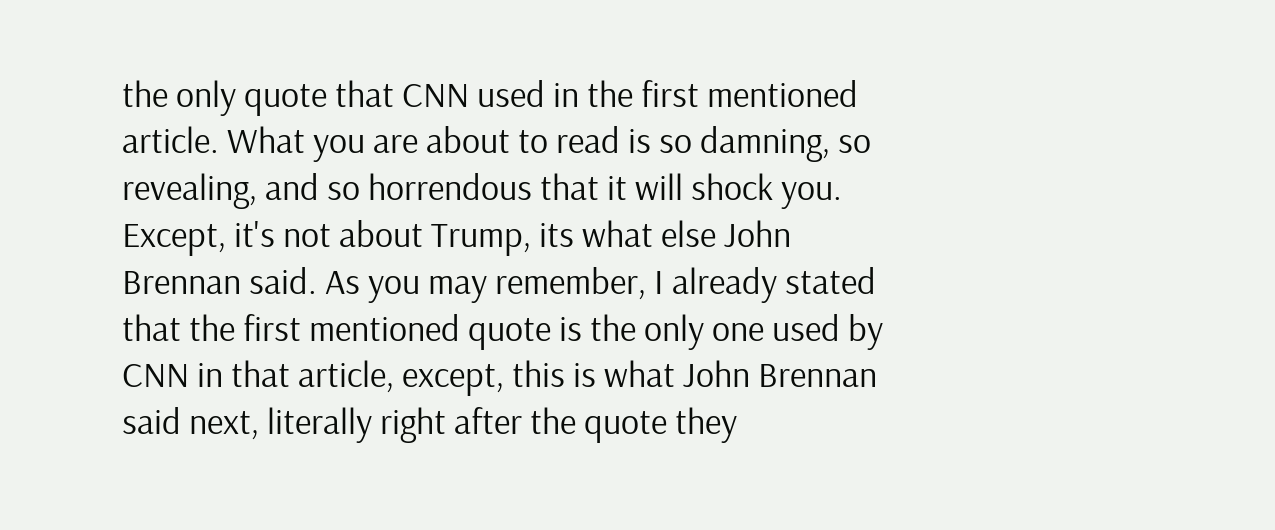the only quote that CNN used in the first mentioned article. What you are about to read is so damning, so revealing, and so horrendous that it will shock you. Except, it's not about Trump, its what else John Brennan said. As you may remember, I already stated that the first mentioned quote is the only one used by CNN in that article, except, this is what John Brennan said next, literally right after the quote they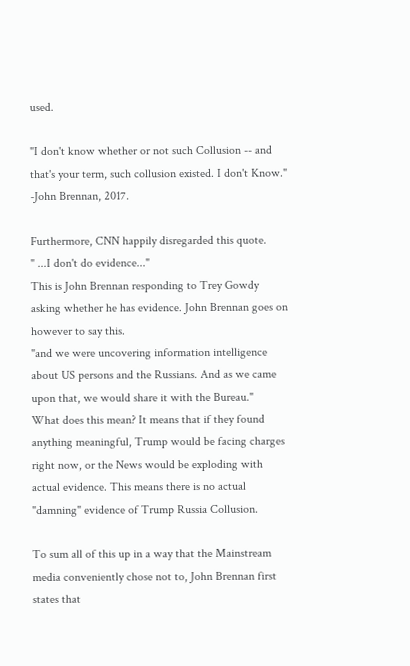used.

"I don't know whether or not such Collusion -- and that's your term, such collusion existed. I don't Know." -John Brennan, 2017.

Furthermore, CNN happily disregarded this quote.
" ...I don't do evidence..."
This is John Brennan responding to Trey Gowdy asking whether he has evidence. John Brennan goes on however to say this.
"and we were uncovering information intelligence about US persons and the Russians. And as we came upon that, we would share it with the Bureau."
What does this mean? It means that if they found anything meaningful, Trump would be facing charges right now, or the News would be exploding with actual evidence. This means there is no actual "damning" evidence of Trump Russia Collusion.

To sum all of this up in a way that the Mainstream media conveniently chose not to, John Brennan first states that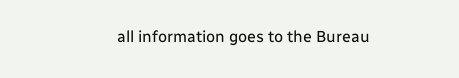all information goes to the Bureau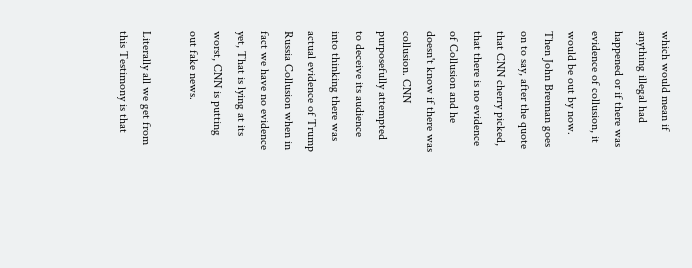which would mean if anything illegal had happened or if there was evidence of collusion, it would be out by now. Then John Brennan goes on to say, after the quote that CNN cherry picked, that there is no evidence of Collusion and he doesn't know if there was collusion. CNN purposefully attempted to deceive its audience into thinking there was actual evidence of Trump Russia Collusion when in fact we have no evidence yet, That is lying at its worst, CNN is putting out fake news.

Literally all we get from this Testimony is that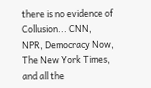there is no evidence of Collusion... CNN, NPR, Democracy Now, The New York Times, and all the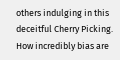others indulging in this deceitful Cherry Picking. How incredibly bias are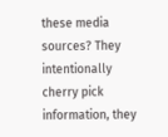these media sources? They intentionally cherry pick information, they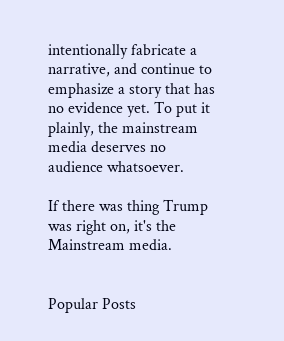intentionally fabricate a narrative, and continue to emphasize a story that has no evidence yet. To put it plainly, the mainstream media deserves no audience whatsoever.

If there was thing Trump was right on, it's the Mainstream media.


Popular Posts